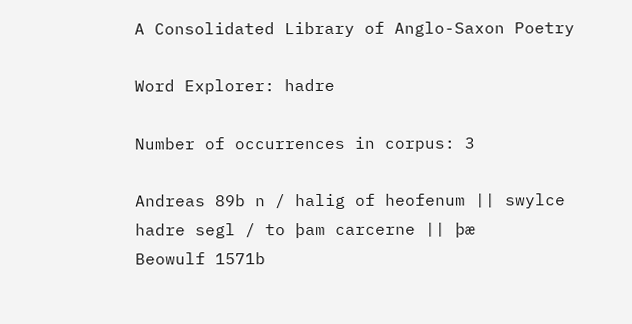A Consolidated Library of Anglo-Saxon Poetry

Word Explorer: hadre

Number of occurrences in corpus: 3

Andreas 89b n / halig of heofenum || swylce hadre segl / to þam carcerne || þæ
Beowulf 1571b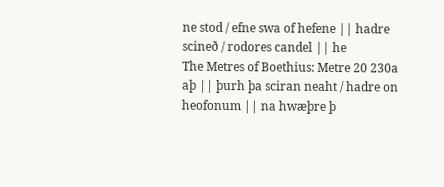ne stod / efne swa of hefene || hadre scineð / rodores candel || he
The Metres of Boethius: Metre 20 230a aþ || þurh þa sciran neaht / hadre on heofonum || na hwæþre þ